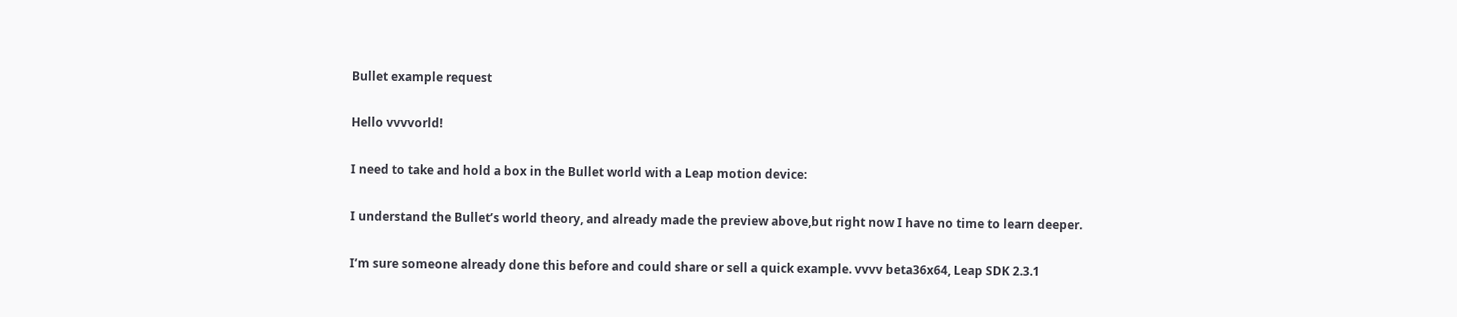Bullet example request

Hello vvvvorld!

I need to take and hold a box in the Bullet world with a Leap motion device:

I understand the Bullet’s world theory, and already made the preview above,but right now I have no time to learn deeper.

I’m sure someone already done this before and could share or sell a quick example. vvvv beta36x64, Leap SDK 2.3.1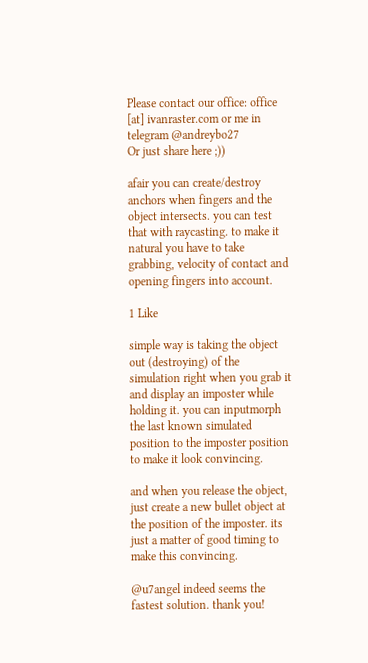Please contact our office: office [at] ivanraster.com or me in telegram @andreybo27
Or just share here ;))

afair you can create/destroy anchors when fingers and the object intersects. you can test that with raycasting. to make it natural you have to take grabbing, velocity of contact and opening fingers into account.

1 Like

simple way is taking the object out (destroying) of the simulation right when you grab it and display an imposter while holding it. you can inputmorph the last known simulated position to the imposter position to make it look convincing.

and when you release the object, just create a new bullet object at the position of the imposter. its just a matter of good timing to make this convincing.

@u7angel indeed seems the fastest solution. thank you!